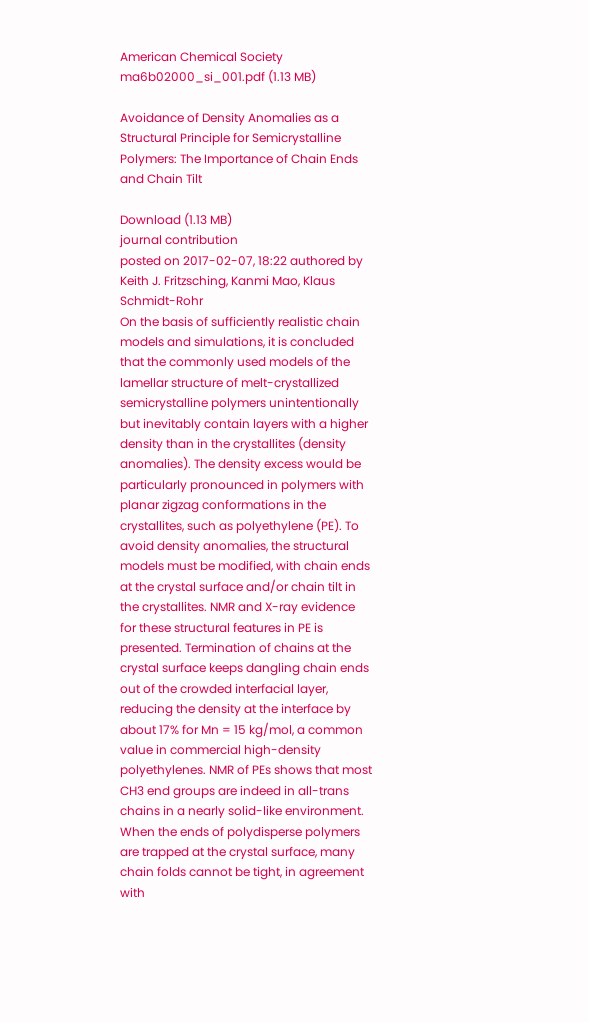American Chemical Society
ma6b02000_si_001.pdf (1.13 MB)

Avoidance of Density Anomalies as a Structural Principle for Semicrystalline Polymers: The Importance of Chain Ends and Chain Tilt

Download (1.13 MB)
journal contribution
posted on 2017-02-07, 18:22 authored by Keith J. Fritzsching, Kanmi Mao, Klaus Schmidt-Rohr
On the basis of sufficiently realistic chain models and simulations, it is concluded that the commonly used models of the lamellar structure of melt-crystallized semicrystalline polymers unintentionally but inevitably contain layers with a higher density than in the crystallites (density anomalies). The density excess would be particularly pronounced in polymers with planar zigzag conformations in the crystallites, such as polyethylene (PE). To avoid density anomalies, the structural models must be modified, with chain ends at the crystal surface and/or chain tilt in the crystallites. NMR and X-ray evidence for these structural features in PE is presented. Termination of chains at the crystal surface keeps dangling chain ends out of the crowded interfacial layer, reducing the density at the interface by about 17% for Mn = 15 kg/mol, a common value in commercial high-density polyethylenes. NMR of PEs shows that most CH3 end groups are indeed in all-trans chains in a nearly solid-like environment. When the ends of polydisperse polymers are trapped at the crystal surface, many chain folds cannot be tight, in agreement with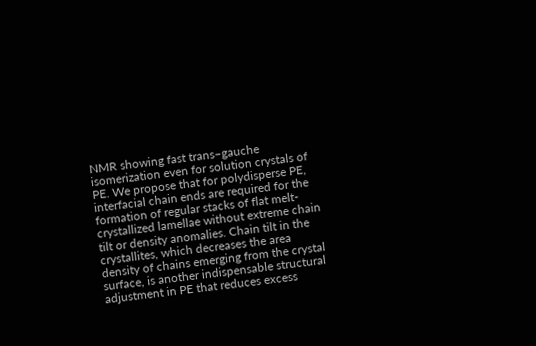NMR showing fast trans–gauche isomerization even for solution crystals of PE. We propose that for polydisperse PE, interfacial chain ends are required for the formation of regular stacks of flat melt-crystallized lamellae without extreme chain tilt or density anomalies. Chain tilt in the crystallites, which decreases the area density of chains emerging from the crystal surface, is another indispensable structural adjustment in PE that reduces excess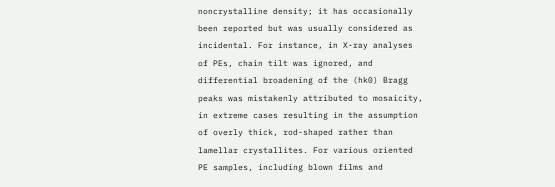noncrystalline density; it has occasionally been reported but was usually considered as incidental. For instance, in X-ray analyses of PEs, chain tilt was ignored, and differential broadening of the (hk0) Bragg peaks was mistakenly attributed to mosaicity, in extreme cases resulting in the assumption of overly thick, rod-shaped rather than lamellar crystallites. For various oriented PE samples, including blown films and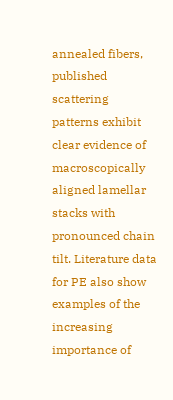annealed fibers, published scattering patterns exhibit clear evidence of macroscopically aligned lamellar stacks with pronounced chain tilt. Literature data for PE also show examples of the increasing importance of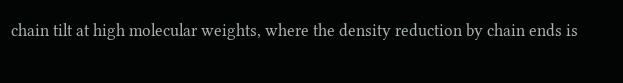chain tilt at high molecular weights, where the density reduction by chain ends is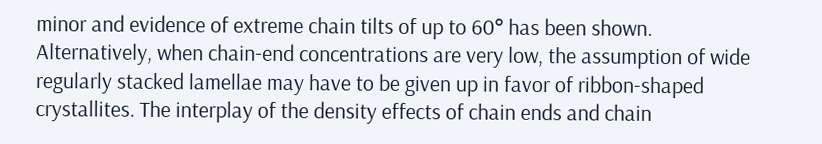minor and evidence of extreme chain tilts of up to 60° has been shown. Alternatively, when chain-end concentrations are very low, the assumption of wide regularly stacked lamellae may have to be given up in favor of ribbon-shaped crystallites. The interplay of the density effects of chain ends and chain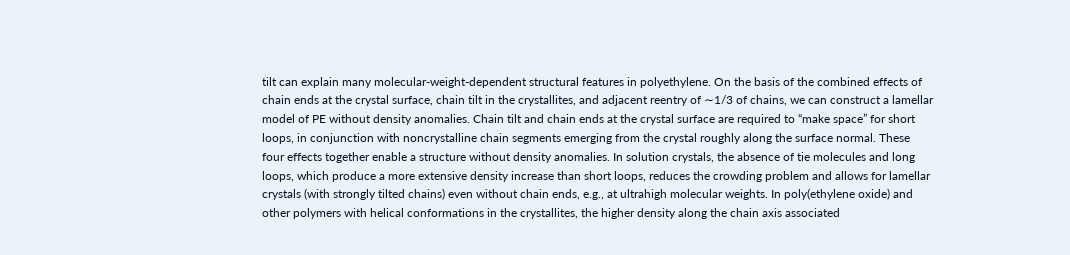tilt can explain many molecular-weight-dependent structural features in polyethylene. On the basis of the combined effects of chain ends at the crystal surface, chain tilt in the crystallites, and adjacent reentry of ∼1/3 of chains, we can construct a lamellar model of PE without density anomalies. Chain tilt and chain ends at the crystal surface are required to “make space” for short loops, in conjunction with noncrystalline chain segments emerging from the crystal roughly along the surface normal. These four effects together enable a structure without density anomalies. In solution crystals, the absence of tie molecules and long loops, which produce a more extensive density increase than short loops, reduces the crowding problem and allows for lamellar crystals (with strongly tilted chains) even without chain ends, e.g., at ultrahigh molecular weights. In poly(ethylene oxide) and other polymers with helical conformations in the crystallites, the higher density along the chain axis associated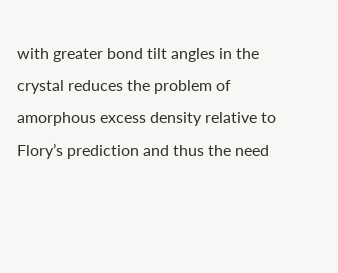with greater bond tilt angles in the crystal reduces the problem of amorphous excess density relative to Flory’s prediction and thus the need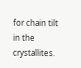for chain tilt in the crystallites.